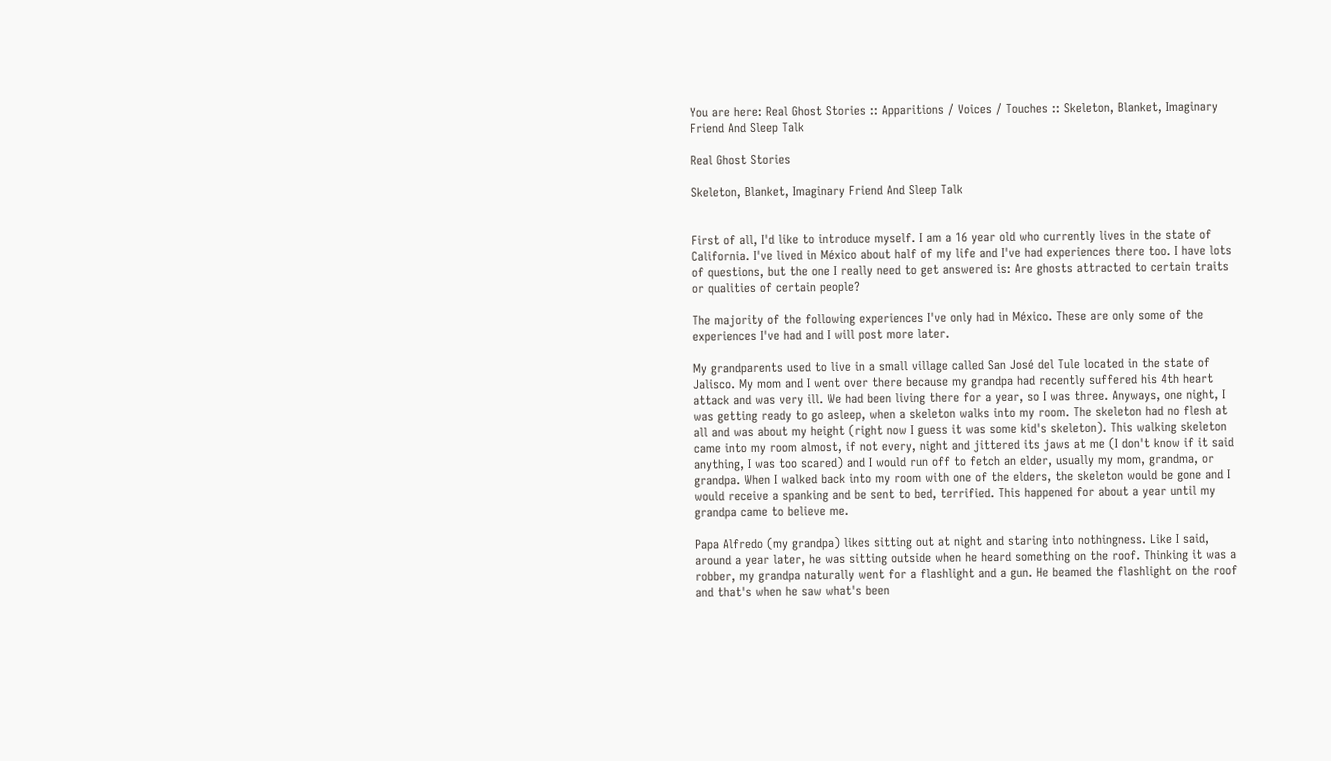You are here: Real Ghost Stories :: Apparitions / Voices / Touches :: Skeleton, Blanket, Imaginary Friend And Sleep Talk

Real Ghost Stories

Skeleton, Blanket, Imaginary Friend And Sleep Talk


First of all, I'd like to introduce myself. I am a 16 year old who currently lives in the state of California. I've lived in México about half of my life and I've had experiences there too. I have lots of questions, but the one I really need to get answered is: Are ghosts attracted to certain traits or qualities of certain people?

The majority of the following experiences I've only had in México. These are only some of the experiences I've had and I will post more later.

My grandparents used to live in a small village called San José del Tule located in the state of Jalisco. My mom and I went over there because my grandpa had recently suffered his 4th heart attack and was very ill. We had been living there for a year, so I was three. Anyways, one night, I was getting ready to go asleep, when a skeleton walks into my room. The skeleton had no flesh at all and was about my height (right now I guess it was some kid's skeleton). This walking skeleton came into my room almost, if not every, night and jittered its jaws at me (I don't know if it said anything, I was too scared) and I would run off to fetch an elder, usually my mom, grandma, or grandpa. When I walked back into my room with one of the elders, the skeleton would be gone and I would receive a spanking and be sent to bed, terrified. This happened for about a year until my grandpa came to believe me.

Papa Alfredo (my grandpa) likes sitting out at night and staring into nothingness. Like I said, around a year later, he was sitting outside when he heard something on the roof. Thinking it was a robber, my grandpa naturally went for a flashlight and a gun. He beamed the flashlight on the roof and that's when he saw what's been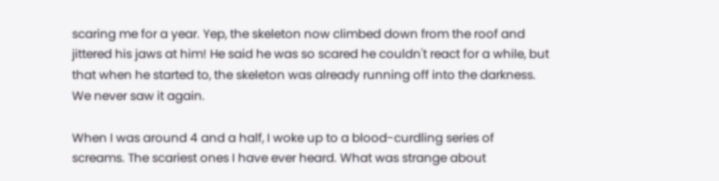scaring me for a year. Yep, the skeleton now climbed down from the roof and jittered his jaws at him! He said he was so scared he couldn't react for a while, but that when he started to, the skeleton was already running off into the darkness. We never saw it again.

When I was around 4 and a half, I woke up to a blood-curdling series of screams. The scariest ones I have ever heard. What was strange about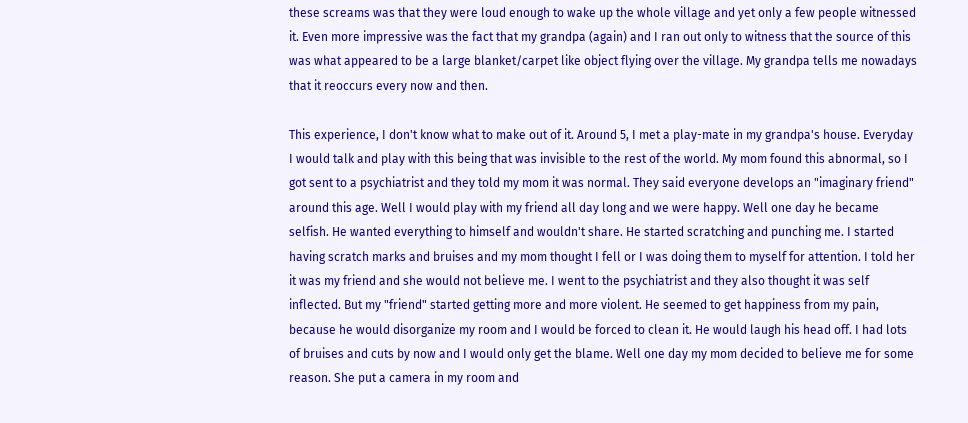these screams was that they were loud enough to wake up the whole village and yet only a few people witnessed it. Even more impressive was the fact that my grandpa (again) and I ran out only to witness that the source of this was what appeared to be a large blanket/carpet like object flying over the village. My grandpa tells me nowadays that it reoccurs every now and then.

This experience, I don't know what to make out of it. Around 5, I met a play-mate in my grandpa's house. Everyday I would talk and play with this being that was invisible to the rest of the world. My mom found this abnormal, so I got sent to a psychiatrist and they told my mom it was normal. They said everyone develops an "imaginary friend" around this age. Well I would play with my friend all day long and we were happy. Well one day he became selfish. He wanted everything to himself and wouldn't share. He started scratching and punching me. I started having scratch marks and bruises and my mom thought I fell or I was doing them to myself for attention. I told her it was my friend and she would not believe me. I went to the psychiatrist and they also thought it was self inflected. But my "friend" started getting more and more violent. He seemed to get happiness from my pain, because he would disorganize my room and I would be forced to clean it. He would laugh his head off. I had lots of bruises and cuts by now and I would only get the blame. Well one day my mom decided to believe me for some reason. She put a camera in my room and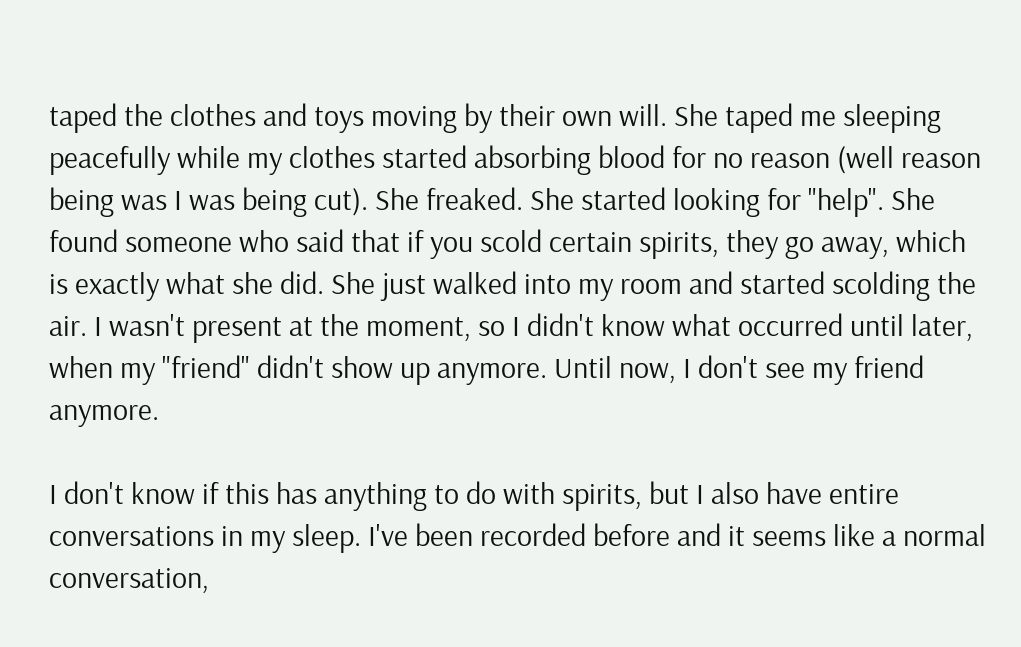taped the clothes and toys moving by their own will. She taped me sleeping peacefully while my clothes started absorbing blood for no reason (well reason being was I was being cut). She freaked. She started looking for "help". She found someone who said that if you scold certain spirits, they go away, which is exactly what she did. She just walked into my room and started scolding the air. I wasn't present at the moment, so I didn't know what occurred until later, when my "friend" didn't show up anymore. Until now, I don't see my friend anymore.

I don't know if this has anything to do with spirits, but I also have entire conversations in my sleep. I've been recorded before and it seems like a normal conversation,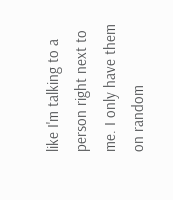like I'm talking to a person right next to me. I only have them on random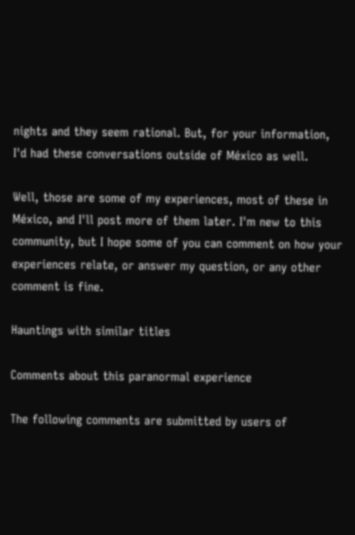nights and they seem rational. But, for your information, I'd had these conversations outside of México as well.

Well, those are some of my experiences, most of these in México, and I'll post more of them later. I'm new to this community, but I hope some of you can comment on how your experiences relate, or answer my question, or any other comment is fine.

Hauntings with similar titles

Comments about this paranormal experience

The following comments are submitted by users of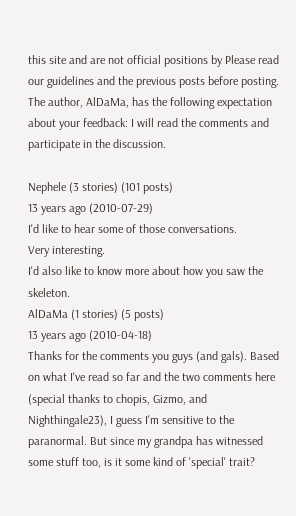this site and are not official positions by Please read our guidelines and the previous posts before posting. The author, AlDaMa, has the following expectation about your feedback: I will read the comments and participate in the discussion.

Nephele (3 stories) (101 posts)
13 years ago (2010-07-29)
I'd like to hear some of those conversations.
Very interesting.
I'd also like to know more about how you saw the skeleton.
AlDaMa (1 stories) (5 posts)
13 years ago (2010-04-18)
Thanks for the comments you guys (and gals). Based on what I've read so far and the two comments here (special thanks to chopis, Gizmo, and Nighthingale23), I guess I'm sensitive to the paranormal. But since my grandpa has witnessed some stuff too, is it some kind of 'special' trait?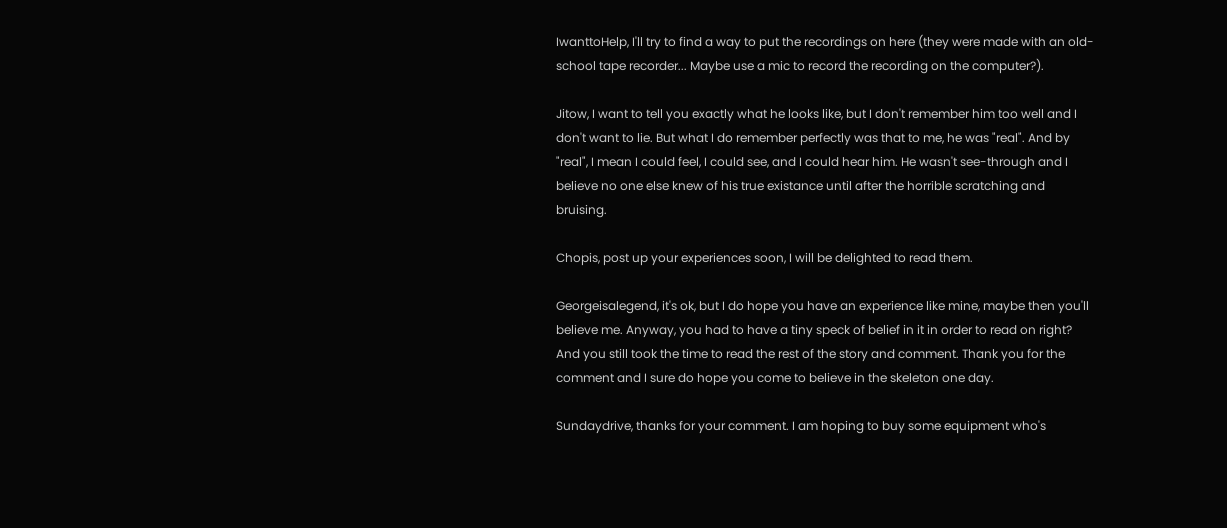IwanttoHelp, I'll try to find a way to put the recordings on here (they were made with an old-school tape recorder... Maybe use a mic to record the recording on the computer?).

Jitow, I want to tell you exactly what he looks like, but I don't remember him too well and I don't want to lie. But what I do remember perfectly was that to me, he was "real". And by "real", I mean I could feel, I could see, and I could hear him. He wasn't see-through and I believe no one else knew of his true existance until after the horrible scratching and bruising.

Chopis, post up your experiences soon, I will be delighted to read them.

Georgeisalegend, it's ok, but I do hope you have an experience like mine, maybe then you'll believe me. Anyway, you had to have a tiny speck of belief in it in order to read on right? And you still took the time to read the rest of the story and comment. Thank you for the comment and I sure do hope you come to believe in the skeleton one day.

Sundaydrive, thanks for your comment. I am hoping to buy some equipment who's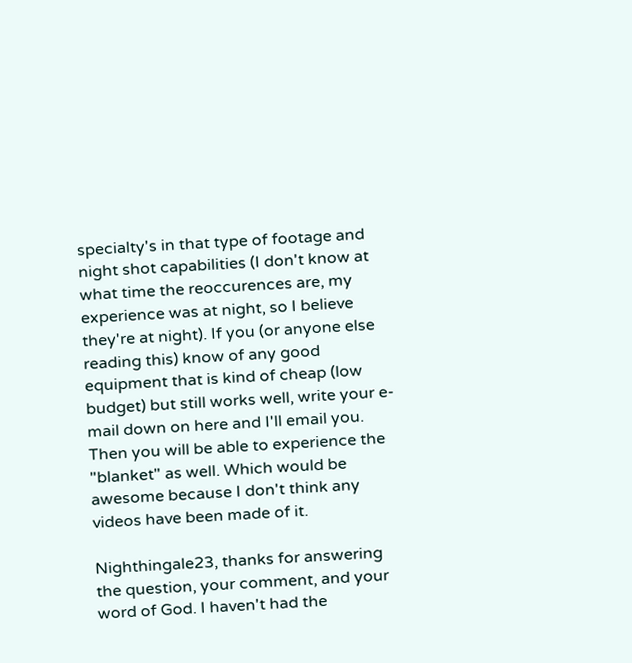specialty's in that type of footage and night shot capabilities (I don't know at what time the reoccurences are, my experience was at night, so I believe they're at night). If you (or anyone else reading this) know of any good equipment that is kind of cheap (low budget) but still works well, write your e-mail down on here and I'll email you. Then you will be able to experience the "blanket" as well. Which would be awesome because I don't think any videos have been made of it.

Nighthingale23, thanks for answering the question, your comment, and your word of God. I haven't had the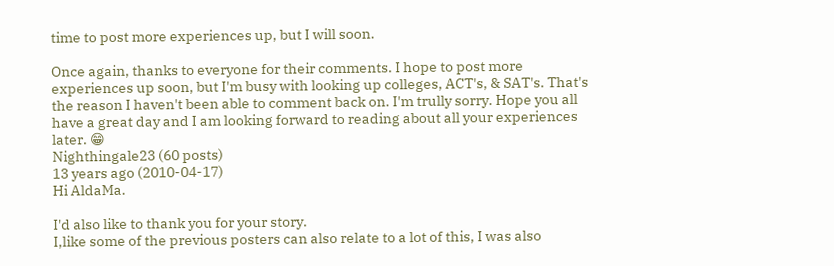time to post more experiences up, but I will soon.

Once again, thanks to everyone for their comments. I hope to post more experiences up soon, but I'm busy with looking up colleges, ACT's, & SAT's. That's the reason I haven't been able to comment back on. I'm trully sorry. Hope you all have a great day and I am looking forward to reading about all your experiences later. 😁
Nighthingale23 (60 posts)
13 years ago (2010-04-17)
Hi AldaMa.

I'd also like to thank you for your story.
I,like some of the previous posters can also relate to a lot of this, I was also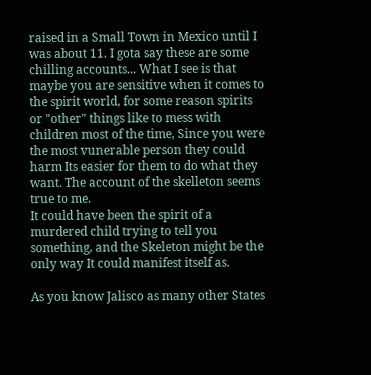raised in a Small Town in Mexico until I was about 11. I gota say these are some chilling accounts... What I see is that maybe you are sensitive when it comes to the spirit world, for some reason spirits or "other" things like to mess with children most of the time, Since you were the most vunerable person they could harm Its easier for them to do what they want. The account of the skelleton seems true to me.
It could have been the spirit of a murdered child trying to tell you something, and the Skeleton might be the only way It could manifest itself as.

As you know Jalisco as many other States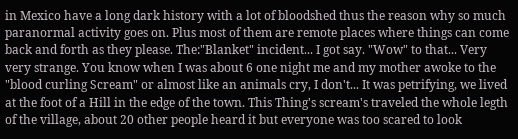in Mexico have a long dark history with a lot of bloodshed thus the reason why so much paranormal activity goes on. Plus most of them are remote places where things can come back and forth as they please. The:"Blanket" incident... I got say. "Wow" to that... Very very strange. You know when I was about 6 one night me and my mother awoke to the "blood curling Scream" or almost like an animals cry, I don't... It was petrifying, we lived at the foot of a Hill in the edge of the town. This Thing's scream's traveled the whole legth of the village, about 20 other people heard it but everyone was too scared to look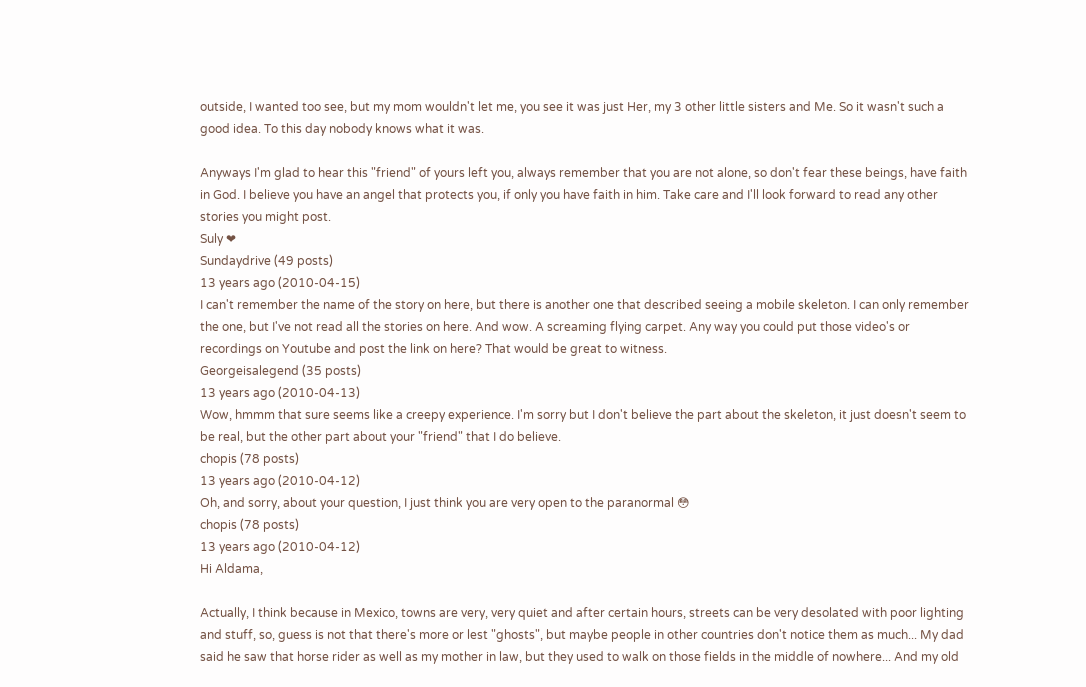outside, I wanted too see, but my mom wouldn't let me, you see it was just Her, my 3 other little sisters and Me. So it wasn't such a good idea. To this day nobody knows what it was.

Anyways I'm glad to hear this "friend" of yours left you, always remember that you are not alone, so don't fear these beings, have faith in God. I believe you have an angel that protects you, if only you have faith in him. Take care and I'll look forward to read any other stories you might post.
Suly ❤
Sundaydrive (49 posts)
13 years ago (2010-04-15)
I can't remember the name of the story on here, but there is another one that described seeing a mobile skeleton. I can only remember the one, but I've not read all the stories on here. And wow. A screaming flying carpet. Any way you could put those video's or recordings on Youtube and post the link on here? That would be great to witness.
Georgeisalegend (35 posts)
13 years ago (2010-04-13)
Wow, hmmm that sure seems like a creepy experience. I'm sorry but I don't believe the part about the skeleton, it just doesn't seem to be real, but the other part about your "friend" that I do believe.
chopis (78 posts)
13 years ago (2010-04-12)
Oh, and sorry, about your question, I just think you are very open to the paranormal 😳
chopis (78 posts)
13 years ago (2010-04-12)
Hi Aldama,

Actually, I think because in Mexico, towns are very, very quiet and after certain hours, streets can be very desolated with poor lighting and stuff, so, guess is not that there's more or lest "ghosts", but maybe people in other countries don't notice them as much... My dad said he saw that horse rider as well as my mother in law, but they used to walk on those fields in the middle of nowhere... And my old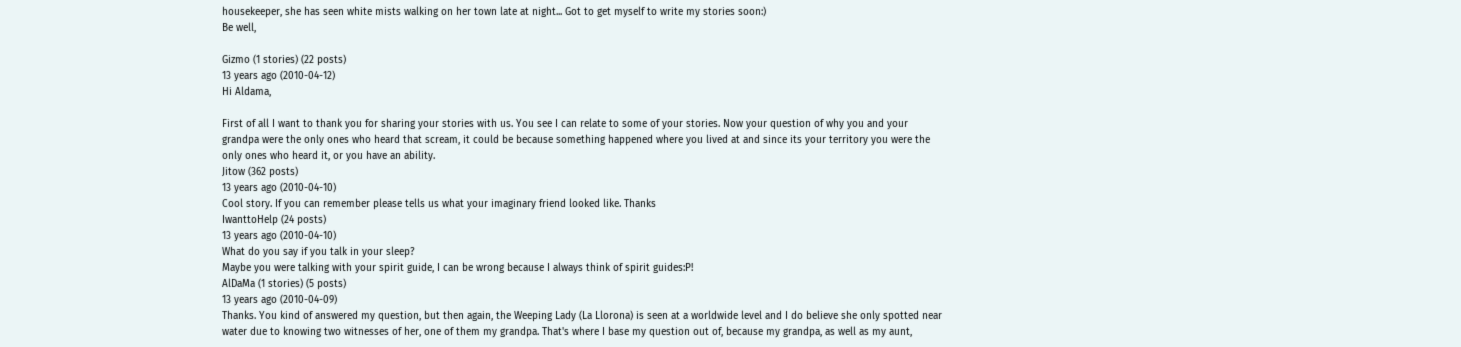housekeeper, she has seen white mists walking on her town late at night... Got to get myself to write my stories soon:)
Be well,

Gizmo (1 stories) (22 posts)
13 years ago (2010-04-12)
Hi Aldama,

First of all I want to thank you for sharing your stories with us. You see I can relate to some of your stories. Now your question of why you and your grandpa were the only ones who heard that scream, it could be because something happened where you lived at and since its your territory you were the only ones who heard it, or you have an ability.
Jitow (362 posts)
13 years ago (2010-04-10)
Cool story. If you can remember please tells us what your imaginary friend looked like. Thanks
IwanttoHelp (24 posts)
13 years ago (2010-04-10)
What do you say if you talk in your sleep?
Maybe you were talking with your spirit guide, I can be wrong because I always think of spirit guides:P!
AlDaMa (1 stories) (5 posts)
13 years ago (2010-04-09)
Thanks. You kind of answered my question, but then again, the Weeping Lady (La Llorona) is seen at a worldwide level and I do believe she only spotted near water due to knowing two witnesses of her, one of them my grandpa. That's where I base my question out of, because my grandpa, as well as my aunt,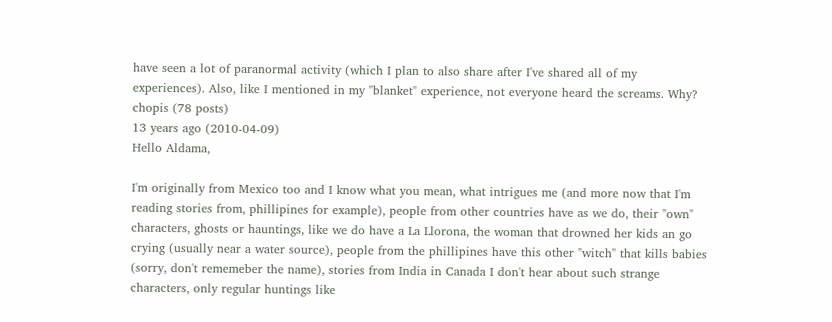have seen a lot of paranormal activity (which I plan to also share after I've shared all of my experiences). Also, like I mentioned in my "blanket" experience, not everyone heard the screams. Why?
chopis (78 posts)
13 years ago (2010-04-09)
Hello Aldama,

I'm originally from Mexico too and I know what you mean, what intrigues me (and more now that I'm reading stories from, phillipines for example), people from other countries have as we do, their "own" characters, ghosts or hauntings, like we do have a La Llorona, the woman that drowned her kids an go crying (usually near a water source), people from the phillipines have this other "witch" that kills babies (sorry, don't rememeber the name), stories from India in Canada I don't hear about such strange characters, only regular huntings like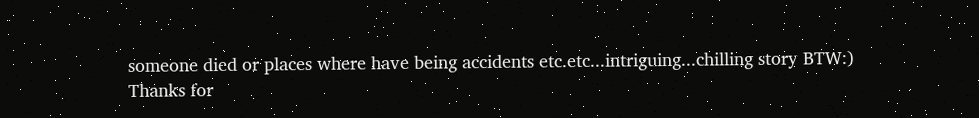someone died or places where have being accidents etc.etc...intriguing...chilling story BTW:)
Thanks for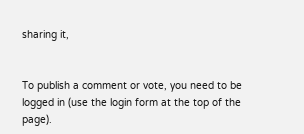sharing it,


To publish a comment or vote, you need to be logged in (use the login form at the top of the page).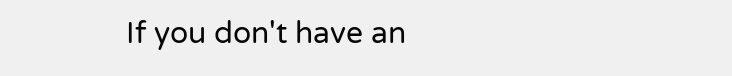If you don't have an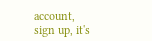account, sign up, it's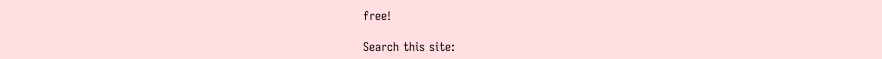free!

Search this site: